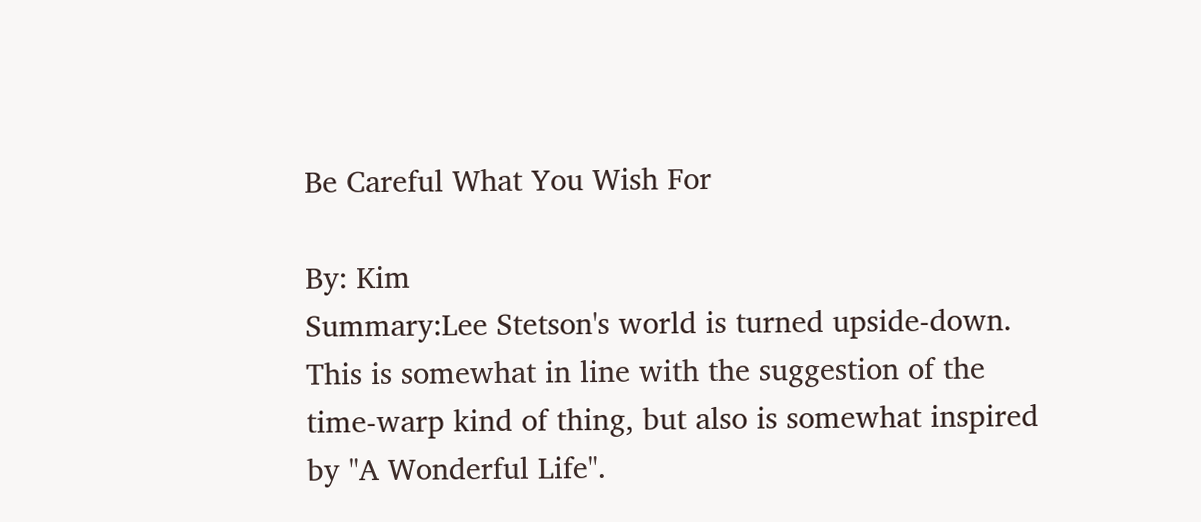Be Careful What You Wish For

By: Kim
Summary:Lee Stetson's world is turned upside-down. This is somewhat in line with the suggestion of the time-warp kind of thing, but also is somewhat inspired by "A Wonderful Life".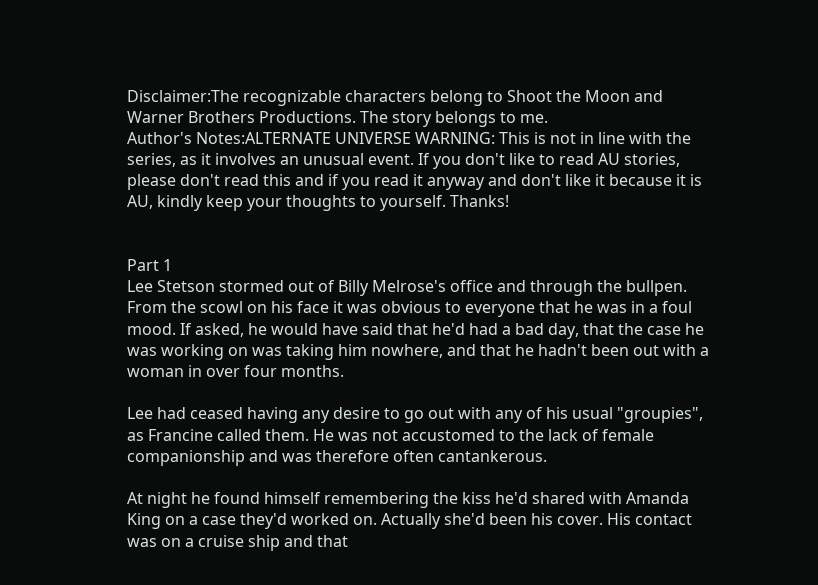Disclaimer:The recognizable characters belong to Shoot the Moon and Warner Brothers Productions. The story belongs to me.
Author's Notes:ALTERNATE UNIVERSE WARNING: This is not in line with the series, as it involves an unusual event. If you don't like to read AU stories, please don't read this and if you read it anyway and don't like it because it is AU, kindly keep your thoughts to yourself. Thanks!


Part 1
Lee Stetson stormed out of Billy Melrose's office and through the bullpen. From the scowl on his face it was obvious to everyone that he was in a foul mood. If asked, he would have said that he'd had a bad day, that the case he was working on was taking him nowhere, and that he hadn't been out with a woman in over four months.

Lee had ceased having any desire to go out with any of his usual "groupies", as Francine called them. He was not accustomed to the lack of female companionship and was therefore often cantankerous.

At night he found himself remembering the kiss he'd shared with Amanda King on a case they'd worked on. Actually she'd been his cover. His contact was on a cruise ship and that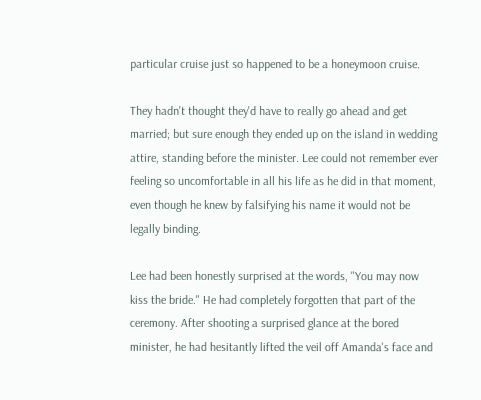particular cruise just so happened to be a honeymoon cruise.

They hadn't thought they'd have to really go ahead and get married; but sure enough they ended up on the island in wedding attire, standing before the minister. Lee could not remember ever feeling so uncomfortable in all his life as he did in that moment, even though he knew by falsifying his name it would not be legally binding.

Lee had been honestly surprised at the words, "You may now kiss the bride." He had completely forgotten that part of the ceremony. After shooting a surprised glance at the bored minister, he had hesitantly lifted the veil off Amanda's face and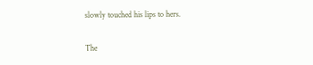slowly touched his lips to hers.

The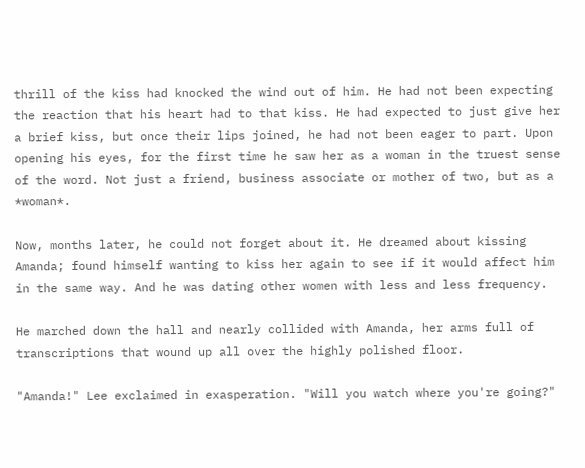thrill of the kiss had knocked the wind out of him. He had not been expecting the reaction that his heart had to that kiss. He had expected to just give her a brief kiss, but once their lips joined, he had not been eager to part. Upon opening his eyes, for the first time he saw her as a woman in the truest sense of the word. Not just a friend, business associate or mother of two, but as a *woman*.

Now, months later, he could not forget about it. He dreamed about kissing Amanda; found himself wanting to kiss her again to see if it would affect him in the same way. And he was dating other women with less and less frequency.

He marched down the hall and nearly collided with Amanda, her arms full of transcriptions that wound up all over the highly polished floor.

"Amanda!" Lee exclaimed in exasperation. "Will you watch where you're going?"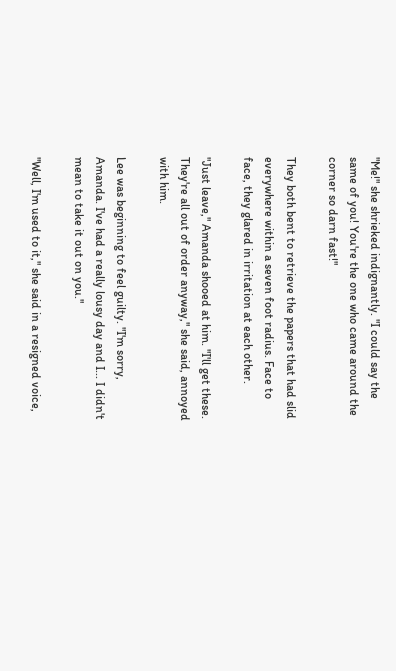"Me!" she shrieked indignantly. "I could say the same of you! You're the one who came around the corner so darn fast!"

They both bent to retrieve the papers that had slid everywhere within a seven foot radius. Face to face, they glared in irritation at each other.

"Just leave," Amanda shooed at him. "I'll get these. They're all out of order anyway," she said, annoyed with him.

Lee was beginning to feel guilty. "I'm sorry, Amanda. I've had a really lousy day and I... I didn't mean to take it out on you."

"Well, I'm used to it," she said in a resigned voice,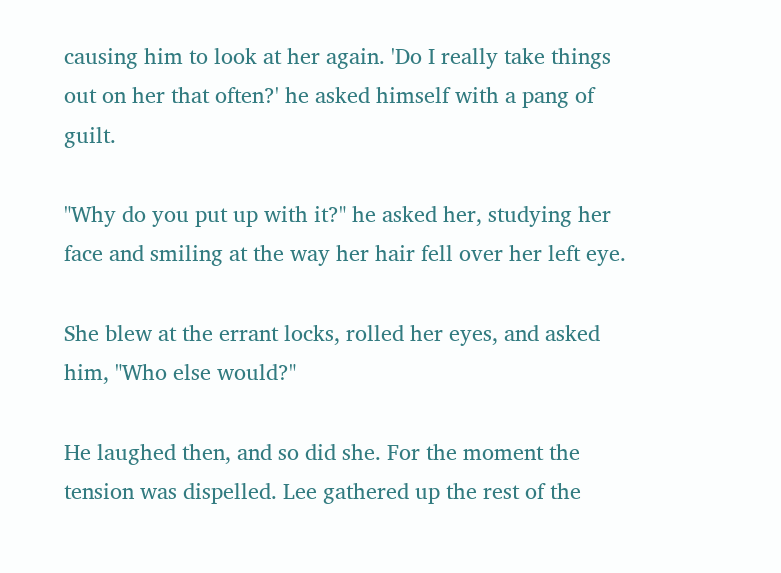causing him to look at her again. 'Do I really take things out on her that often?' he asked himself with a pang of guilt.

"Why do you put up with it?" he asked her, studying her face and smiling at the way her hair fell over her left eye.

She blew at the errant locks, rolled her eyes, and asked him, "Who else would?"

He laughed then, and so did she. For the moment the tension was dispelled. Lee gathered up the rest of the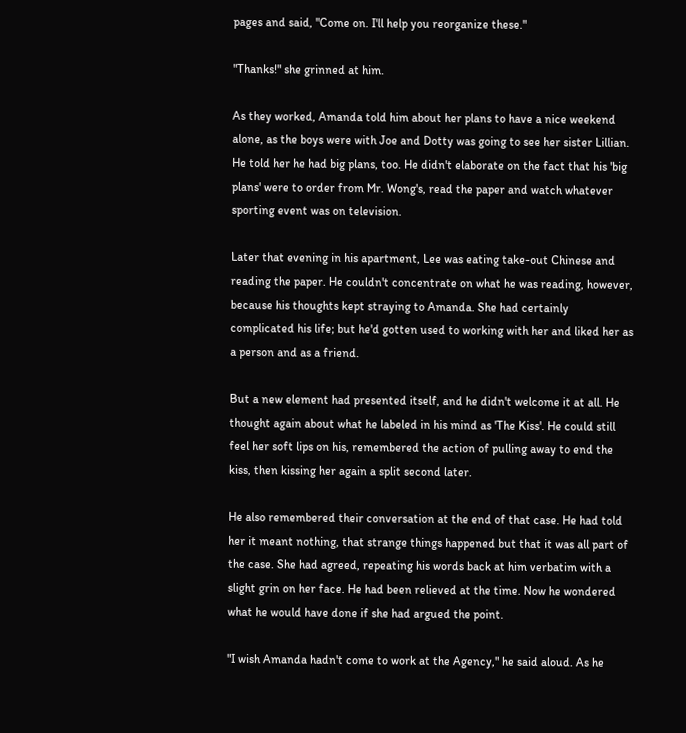pages and said, "Come on. I'll help you reorganize these."

"Thanks!" she grinned at him.

As they worked, Amanda told him about her plans to have a nice weekend alone, as the boys were with Joe and Dotty was going to see her sister Lillian. He told her he had big plans, too. He didn't elaborate on the fact that his 'big plans' were to order from Mr. Wong's, read the paper and watch whatever sporting event was on television.

Later that evening in his apartment, Lee was eating take-out Chinese and reading the paper. He couldn't concentrate on what he was reading, however, because his thoughts kept straying to Amanda. She had certainly complicated his life; but he'd gotten used to working with her and liked her as a person and as a friend.

But a new element had presented itself, and he didn't welcome it at all. He thought again about what he labeled in his mind as 'The Kiss'. He could still feel her soft lips on his, remembered the action of pulling away to end the kiss, then kissing her again a split second later.

He also remembered their conversation at the end of that case. He had told her it meant nothing, that strange things happened but that it was all part of the case. She had agreed, repeating his words back at him verbatim with a slight grin on her face. He had been relieved at the time. Now he wondered what he would have done if she had argued the point.

"I wish Amanda hadn't come to work at the Agency," he said aloud. As he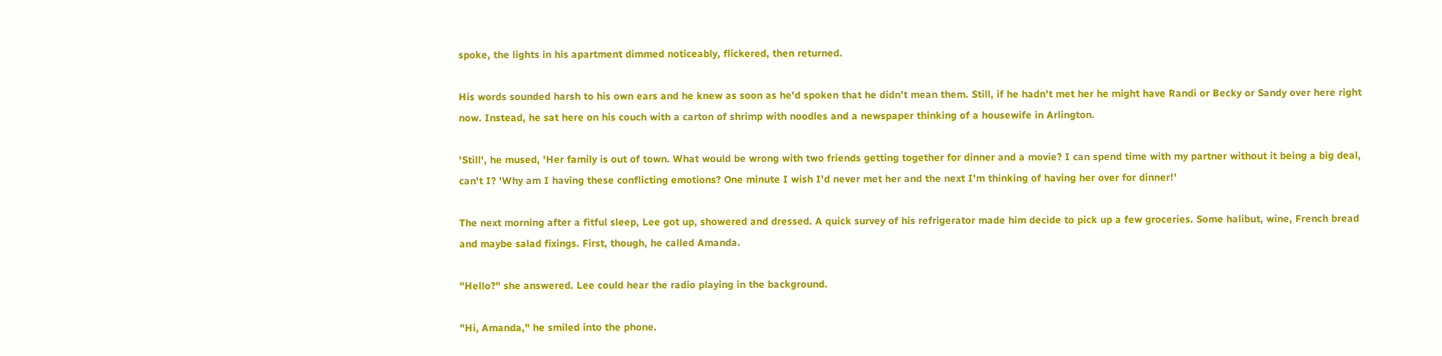spoke, the lights in his apartment dimmed noticeably, flickered, then returned.

His words sounded harsh to his own ears and he knew as soon as he'd spoken that he didn't mean them. Still, if he hadn't met her he might have Randi or Becky or Sandy over here right now. Instead, he sat here on his couch with a carton of shrimp with noodles and a newspaper thinking of a housewife in Arlington.

'Still', he mused, 'Her family is out of town. What would be wrong with two friends getting together for dinner and a movie? I can spend time with my partner without it being a big deal, can't I? 'Why am I having these conflicting emotions? One minute I wish I'd never met her and the next I'm thinking of having her over for dinner!'

The next morning after a fitful sleep, Lee got up, showered and dressed. A quick survey of his refrigerator made him decide to pick up a few groceries. Some halibut, wine, French bread and maybe salad fixings. First, though, he called Amanda.

"Hello?" she answered. Lee could hear the radio playing in the background.

"Hi, Amanda," he smiled into the phone.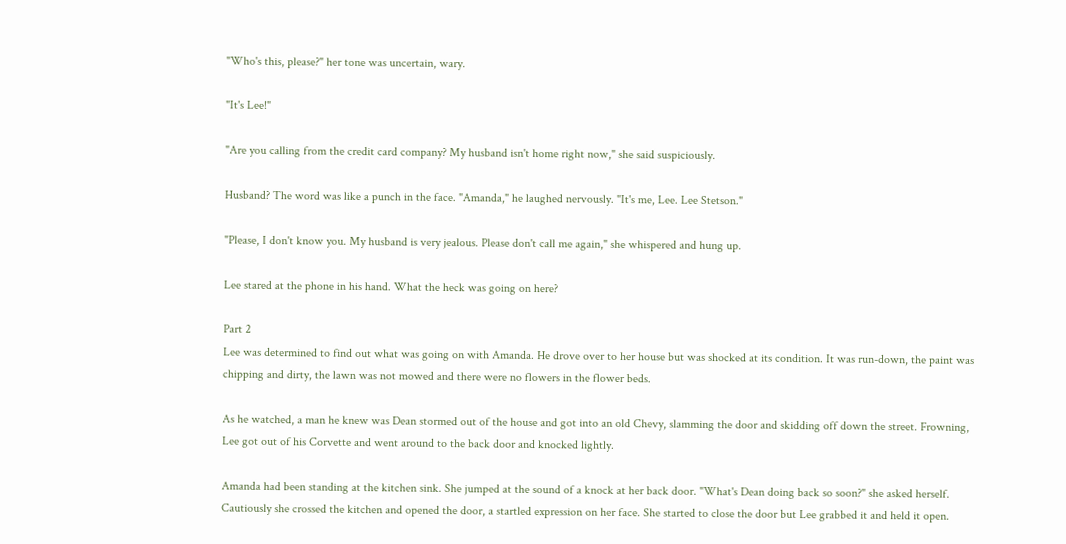"Who's this, please?" her tone was uncertain, wary.

"It's Lee!"

"Are you calling from the credit card company? My husband isn't home right now," she said suspiciously.

Husband? The word was like a punch in the face. "Amanda," he laughed nervously. "It's me, Lee. Lee Stetson."

"Please, I don't know you. My husband is very jealous. Please don't call me again," she whispered and hung up.

Lee stared at the phone in his hand. What the heck was going on here?

Part 2
Lee was determined to find out what was going on with Amanda. He drove over to her house but was shocked at its condition. It was run-down, the paint was chipping and dirty, the lawn was not mowed and there were no flowers in the flower beds.

As he watched, a man he knew was Dean stormed out of the house and got into an old Chevy, slamming the door and skidding off down the street. Frowning, Lee got out of his Corvette and went around to the back door and knocked lightly.

Amanda had been standing at the kitchen sink. She jumped at the sound of a knock at her back door. "What's Dean doing back so soon?" she asked herself. Cautiously she crossed the kitchen and opened the door, a startled expression on her face. She started to close the door but Lee grabbed it and held it open.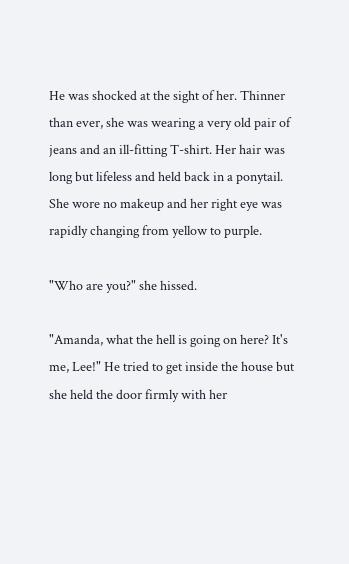He was shocked at the sight of her. Thinner than ever, she was wearing a very old pair of jeans and an ill-fitting T-shirt. Her hair was long but lifeless and held back in a ponytail. She wore no makeup and her right eye was rapidly changing from yellow to purple.

"Who are you?" she hissed.

"Amanda, what the hell is going on here? It's me, Lee!" He tried to get inside the house but she held the door firmly with her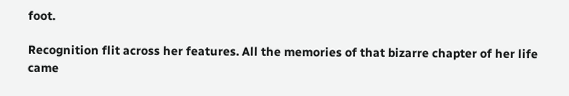foot.

Recognition flit across her features. All the memories of that bizarre chapter of her life came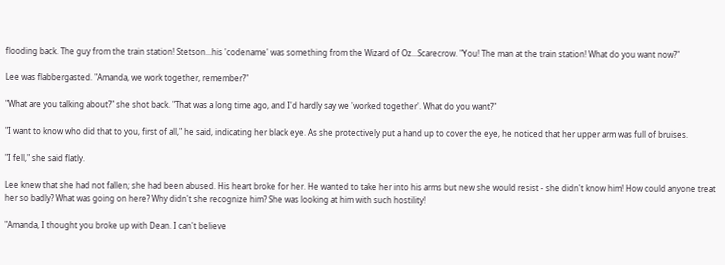flooding back. The guy from the train station! Stetson...his 'codename' was something from the Wizard of Oz...Scarecrow. "You! The man at the train station! What do you want now?"

Lee was flabbergasted. "Amanda, we work together, remember?"

"What are you talking about?" she shot back. "That was a long time ago, and I'd hardly say we 'worked together'. What do you want?"

"I want to know who did that to you, first of all," he said, indicating her black eye. As she protectively put a hand up to cover the eye, he noticed that her upper arm was full of bruises.

"I fell," she said flatly.

Lee knew that she had not fallen; she had been abused. His heart broke for her. He wanted to take her into his arms but new she would resist - she didn't know him! How could anyone treat her so badly? What was going on here? Why didn't she recognize him? She was looking at him with such hostility!

"Amanda, I thought you broke up with Dean. I can't believe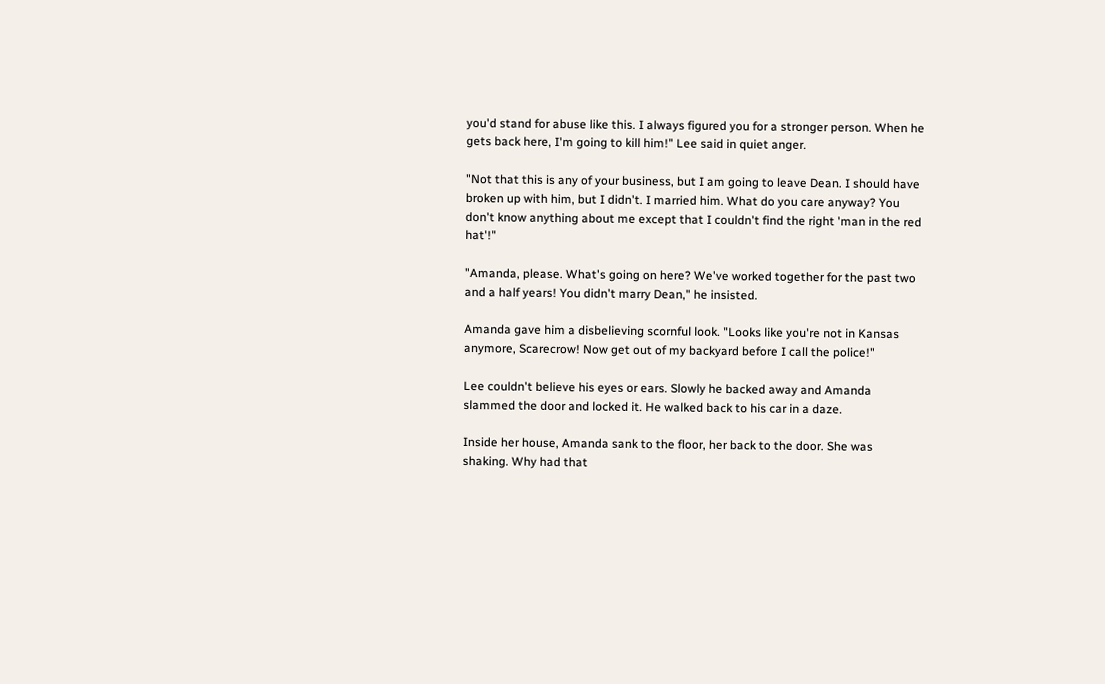you'd stand for abuse like this. I always figured you for a stronger person. When he gets back here, I'm going to kill him!" Lee said in quiet anger.

"Not that this is any of your business, but I am going to leave Dean. I should have broken up with him, but I didn't. I married him. What do you care anyway? You don't know anything about me except that I couldn't find the right 'man in the red hat'!"

"Amanda, please. What's going on here? We've worked together for the past two and a half years! You didn't marry Dean," he insisted.

Amanda gave him a disbelieving scornful look. "Looks like you're not in Kansas anymore, Scarecrow! Now get out of my backyard before I call the police!"

Lee couldn't believe his eyes or ears. Slowly he backed away and Amanda slammed the door and locked it. He walked back to his car in a daze.

Inside her house, Amanda sank to the floor, her back to the door. She was shaking. Why had that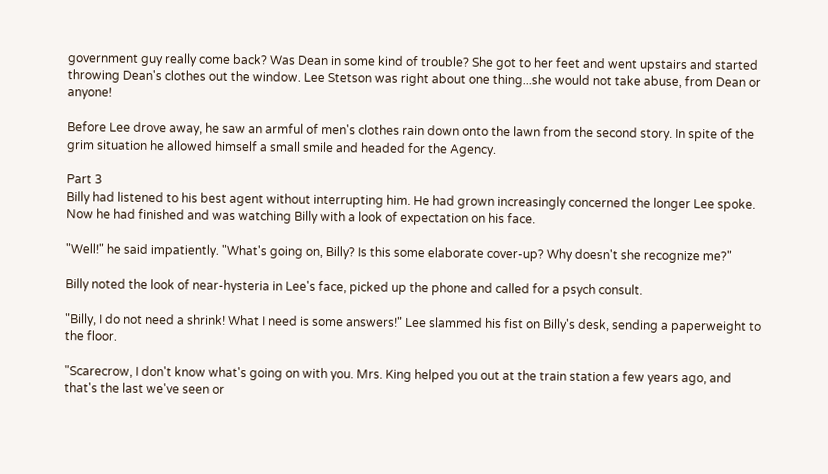government guy really come back? Was Dean in some kind of trouble? She got to her feet and went upstairs and started throwing Dean's clothes out the window. Lee Stetson was right about one thing...she would not take abuse, from Dean or anyone!

Before Lee drove away, he saw an armful of men's clothes rain down onto the lawn from the second story. In spite of the grim situation he allowed himself a small smile and headed for the Agency.

Part 3
Billy had listened to his best agent without interrupting him. He had grown increasingly concerned the longer Lee spoke. Now he had finished and was watching Billy with a look of expectation on his face.

"Well!" he said impatiently. "What's going on, Billy? Is this some elaborate cover-up? Why doesn't she recognize me?"

Billy noted the look of near-hysteria in Lee's face, picked up the phone and called for a psych consult.

"Billy, I do not need a shrink! What I need is some answers!" Lee slammed his fist on Billy's desk, sending a paperweight to the floor.

"Scarecrow, I don't know what's going on with you. Mrs. King helped you out at the train station a few years ago, and that's the last we've seen or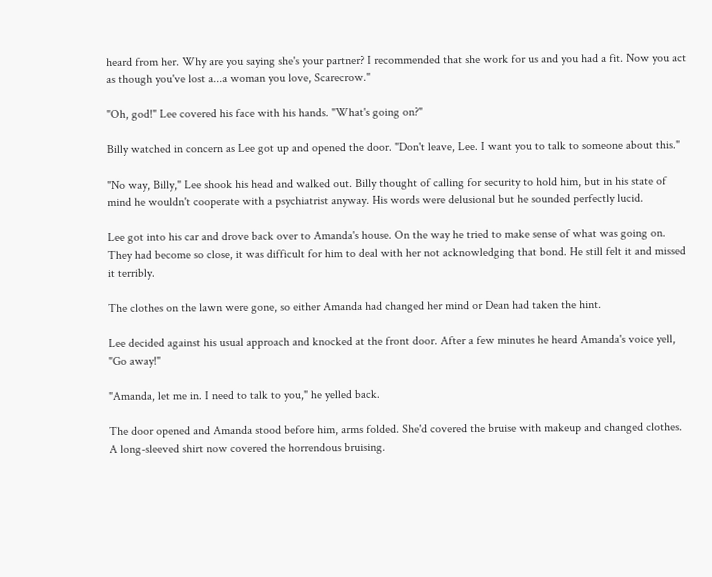heard from her. Why are you saying she's your partner? I recommended that she work for us and you had a fit. Now you act as though you've lost a...a woman you love, Scarecrow."

"Oh, god!" Lee covered his face with his hands. "What's going on?"

Billy watched in concern as Lee got up and opened the door. "Don't leave, Lee. I want you to talk to someone about this."

"No way, Billy," Lee shook his head and walked out. Billy thought of calling for security to hold him, but in his state of mind he wouldn't cooperate with a psychiatrist anyway. His words were delusional but he sounded perfectly lucid.

Lee got into his car and drove back over to Amanda's house. On the way he tried to make sense of what was going on. They had become so close, it was difficult for him to deal with her not acknowledging that bond. He still felt it and missed it terribly.

The clothes on the lawn were gone, so either Amanda had changed her mind or Dean had taken the hint.

Lee decided against his usual approach and knocked at the front door. After a few minutes he heard Amanda's voice yell, "Go away!"

"Amanda, let me in. I need to talk to you," he yelled back.

The door opened and Amanda stood before him, arms folded. She'd covered the bruise with makeup and changed clothes. A long-sleeved shirt now covered the horrendous bruising.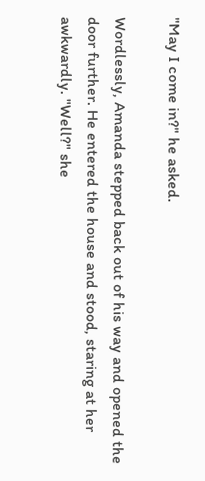"May I come in?" he asked.

Wordlessly, Amanda stepped back out of his way and opened the door further. He entered the house and stood, staring at her awkwardly. "Well?" she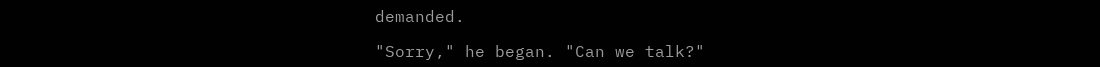demanded.

"Sorry," he began. "Can we talk?"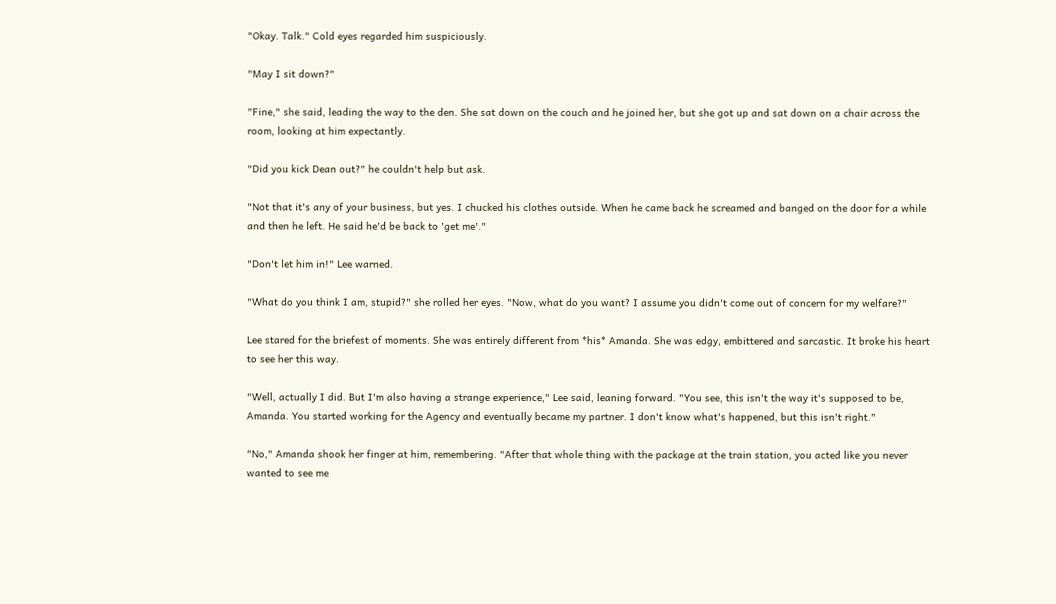"Okay. Talk." Cold eyes regarded him suspiciously.

"May I sit down?"

"Fine," she said, leading the way to the den. She sat down on the couch and he joined her, but she got up and sat down on a chair across the room, looking at him expectantly.

"Did you kick Dean out?" he couldn't help but ask.

"Not that it's any of your business, but yes. I chucked his clothes outside. When he came back he screamed and banged on the door for a while and then he left. He said he'd be back to 'get me'."

"Don't let him in!" Lee warned.

"What do you think I am, stupid?" she rolled her eyes. "Now, what do you want? I assume you didn't come out of concern for my welfare?"

Lee stared for the briefest of moments. She was entirely different from *his* Amanda. She was edgy, embittered and sarcastic. It broke his heart to see her this way.

"Well, actually I did. But I'm also having a strange experience," Lee said, leaning forward. "You see, this isn't the way it's supposed to be, Amanda. You started working for the Agency and eventually became my partner. I don't know what's happened, but this isn't right."

"No," Amanda shook her finger at him, remembering. "After that whole thing with the package at the train station, you acted like you never wanted to see me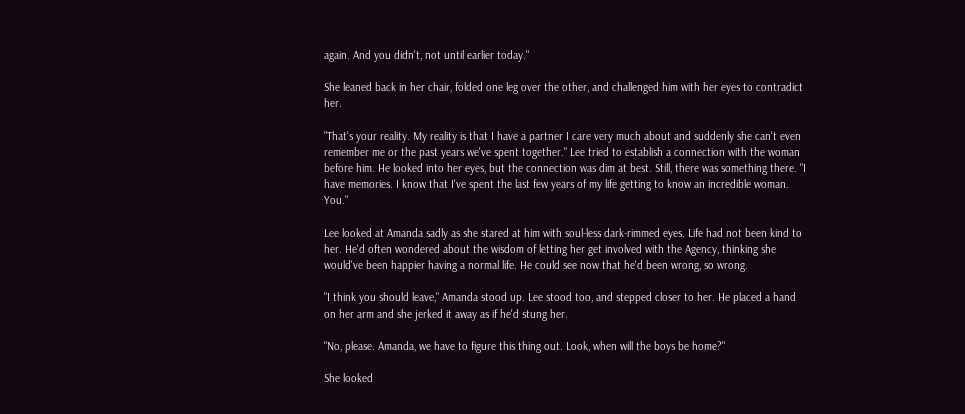again. And you didn't, not until earlier today."

She leaned back in her chair, folded one leg over the other, and challenged him with her eyes to contradict her.

"That's your reality. My reality is that I have a partner I care very much about and suddenly she can't even remember me or the past years we've spent together." Lee tried to establish a connection with the woman before him. He looked into her eyes, but the connection was dim at best. Still, there was something there. "I have memories. I know that I've spent the last few years of my life getting to know an incredible woman. You."

Lee looked at Amanda sadly as she stared at him with soul-less dark-rimmed eyes. Life had not been kind to her. He'd often wondered about the wisdom of letting her get involved with the Agency, thinking she would've been happier having a normal life. He could see now that he'd been wrong, so wrong.

"I think you should leave," Amanda stood up. Lee stood too, and stepped closer to her. He placed a hand on her arm and she jerked it away as if he'd stung her.

"No, please. Amanda, we have to figure this thing out. Look, when will the boys be home?"

She looked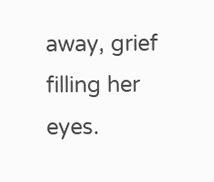away, grief filling her eyes.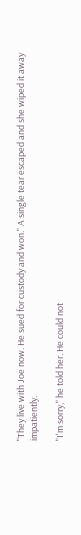"They live with Joe now. He sued for custody and won." A single tear escaped and she wiped it away impatiently.

"I'm sorry," he told her. He could not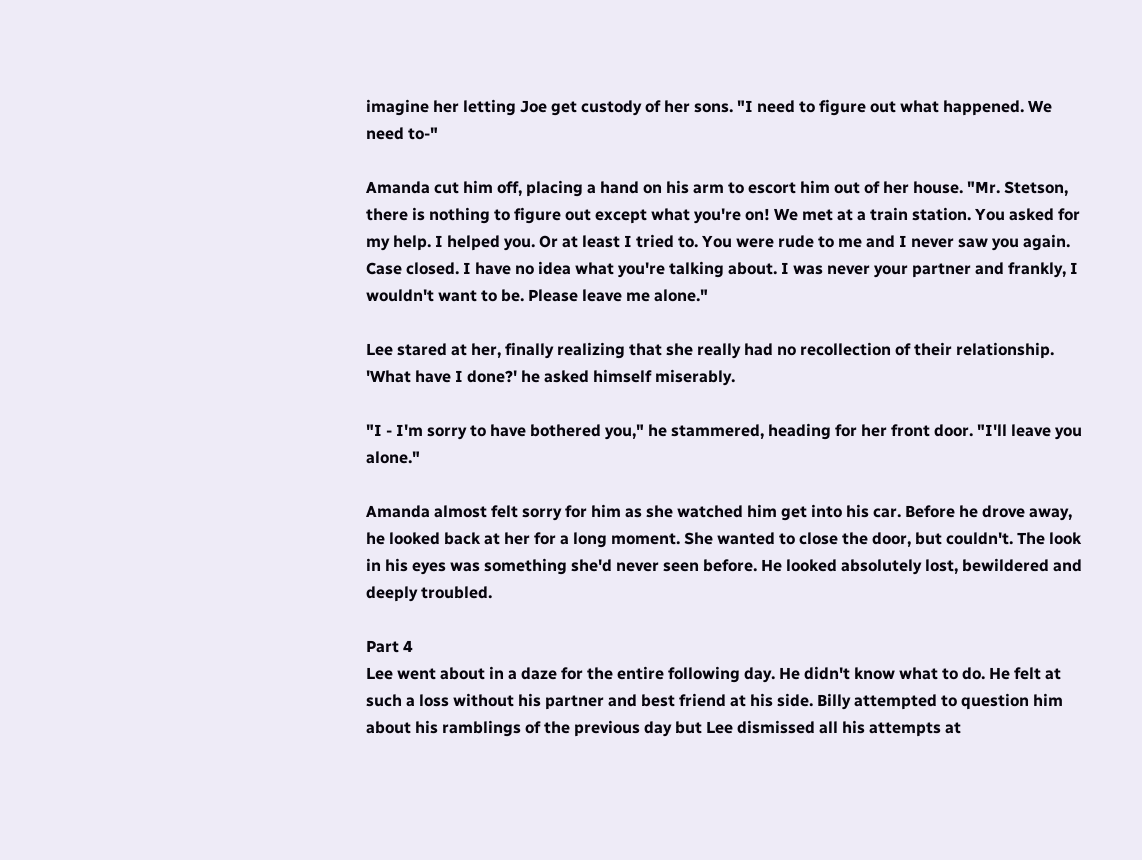imagine her letting Joe get custody of her sons. "I need to figure out what happened. We need to-"

Amanda cut him off, placing a hand on his arm to escort him out of her house. "Mr. Stetson, there is nothing to figure out except what you're on! We met at a train station. You asked for my help. I helped you. Or at least I tried to. You were rude to me and I never saw you again. Case closed. I have no idea what you're talking about. I was never your partner and frankly, I wouldn't want to be. Please leave me alone."

Lee stared at her, finally realizing that she really had no recollection of their relationship. 'What have I done?' he asked himself miserably.

"I - I'm sorry to have bothered you," he stammered, heading for her front door. "I'll leave you alone."

Amanda almost felt sorry for him as she watched him get into his car. Before he drove away, he looked back at her for a long moment. She wanted to close the door, but couldn't. The look in his eyes was something she'd never seen before. He looked absolutely lost, bewildered and deeply troubled.

Part 4
Lee went about in a daze for the entire following day. He didn't know what to do. He felt at such a loss without his partner and best friend at his side. Billy attempted to question him about his ramblings of the previous day but Lee dismissed all his attempts at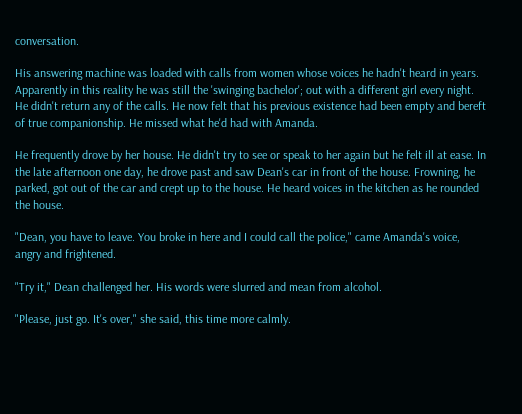conversation.

His answering machine was loaded with calls from women whose voices he hadn't heard in years. Apparently in this reality he was still the 'swinging bachelor'; out with a different girl every night. He didn't return any of the calls. He now felt that his previous existence had been empty and bereft of true companionship. He missed what he'd had with Amanda.

He frequently drove by her house. He didn't try to see or speak to her again but he felt ill at ease. In the late afternoon one day, he drove past and saw Dean's car in front of the house. Frowning, he parked, got out of the car and crept up to the house. He heard voices in the kitchen as he rounded the house.

"Dean, you have to leave. You broke in here and I could call the police," came Amanda's voice, angry and frightened.

"Try it," Dean challenged her. His words were slurred and mean from alcohol.

"Please, just go. It's over," she said, this time more calmly.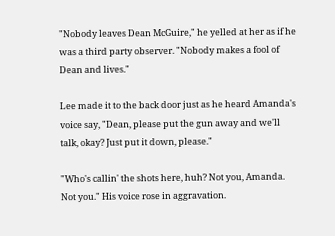"Nobody leaves Dean McGuire," he yelled at her as if he was a third party observer. "Nobody makes a fool of Dean and lives."

Lee made it to the back door just as he heard Amanda's voice say, "Dean, please put the gun away and we'll talk, okay? Just put it down, please."

"Who's callin' the shots here, huh? Not you, Amanda. Not you." His voice rose in aggravation.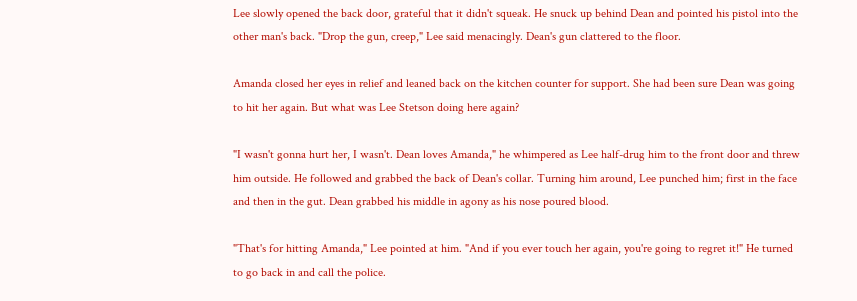Lee slowly opened the back door, grateful that it didn't squeak. He snuck up behind Dean and pointed his pistol into the other man's back. "Drop the gun, creep," Lee said menacingly. Dean's gun clattered to the floor.

Amanda closed her eyes in relief and leaned back on the kitchen counter for support. She had been sure Dean was going to hit her again. But what was Lee Stetson doing here again?

"I wasn't gonna hurt her, I wasn't. Dean loves Amanda," he whimpered as Lee half-drug him to the front door and threw him outside. He followed and grabbed the back of Dean's collar. Turning him around, Lee punched him; first in the face and then in the gut. Dean grabbed his middle in agony as his nose poured blood.

"That's for hitting Amanda," Lee pointed at him. "And if you ever touch her again, you're going to regret it!" He turned to go back in and call the police.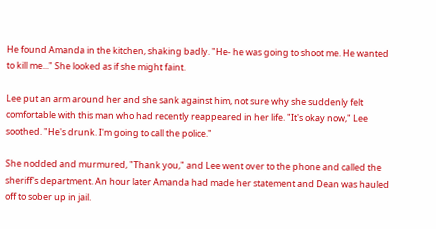He found Amanda in the kitchen, shaking badly. "He- he was going to shoot me. He wanted to kill me..." She looked as if she might faint.

Lee put an arm around her and she sank against him, not sure why she suddenly felt comfortable with this man who had recently reappeared in her life. "It's okay now," Lee soothed. "He's drunk. I'm going to call the police."

She nodded and murmured, "Thank you," and Lee went over to the phone and called the sheriff's department. An hour later Amanda had made her statement and Dean was hauled off to sober up in jail.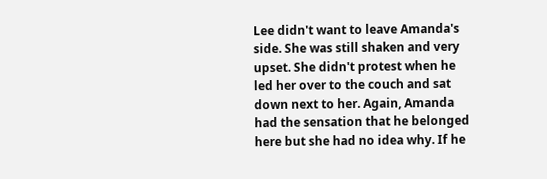Lee didn't want to leave Amanda's side. She was still shaken and very upset. She didn't protest when he led her over to the couch and sat down next to her. Again, Amanda had the sensation that he belonged here but she had no idea why. If he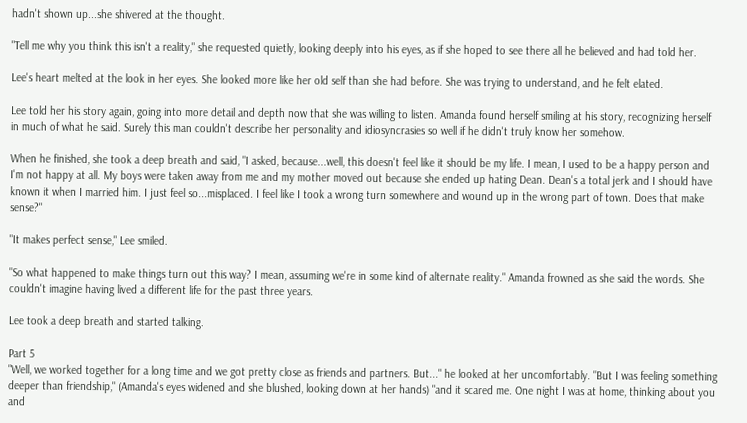hadn't shown up...she shivered at the thought.

"Tell me why you think this isn't a reality," she requested quietly, looking deeply into his eyes, as if she hoped to see there all he believed and had told her.

Lee's heart melted at the look in her eyes. She looked more like her old self than she had before. She was trying to understand, and he felt elated.

Lee told her his story again, going into more detail and depth now that she was willing to listen. Amanda found herself smiling at his story, recognizing herself in much of what he said. Surely this man couldn't describe her personality and idiosyncrasies so well if he didn't truly know her somehow.

When he finished, she took a deep breath and said, "I asked, because...well, this doesn't feel like it should be my life. I mean, I used to be a happy person and I'm not happy at all. My boys were taken away from me and my mother moved out because she ended up hating Dean. Dean's a total jerk and I should have known it when I married him. I just feel so...misplaced. I feel like I took a wrong turn somewhere and wound up in the wrong part of town. Does that make sense?"

"It makes perfect sense," Lee smiled.

"So what happened to make things turn out this way? I mean, assuming we're in some kind of alternate reality." Amanda frowned as she said the words. She couldn't imagine having lived a different life for the past three years.

Lee took a deep breath and started talking.

Part 5
"Well, we worked together for a long time and we got pretty close as friends and partners. But..." he looked at her uncomfortably. "But I was feeling something deeper than friendship," (Amanda's eyes widened and she blushed, looking down at her hands) "and it scared me. One night I was at home, thinking about you and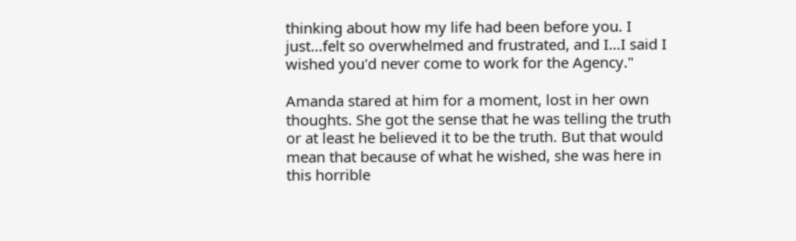thinking about how my life had been before you. I just...felt so overwhelmed and frustrated, and I...I said I wished you'd never come to work for the Agency."

Amanda stared at him for a moment, lost in her own thoughts. She got the sense that he was telling the truth or at least he believed it to be the truth. But that would mean that because of what he wished, she was here in this horrible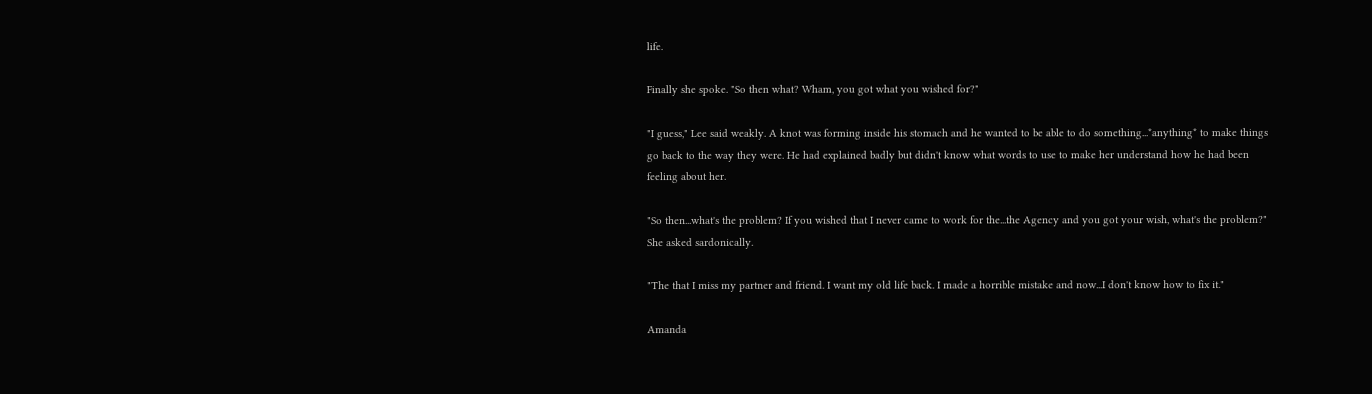life.

Finally she spoke. "So then what? Wham, you got what you wished for?"

"I guess," Lee said weakly. A knot was forming inside his stomach and he wanted to be able to do something...*anything* to make things go back to the way they were. He had explained badly but didn't know what words to use to make her understand how he had been feeling about her.

"So then...what's the problem? If you wished that I never came to work for the...the Agency and you got your wish, what's the problem?" She asked sardonically.

"The that I miss my partner and friend. I want my old life back. I made a horrible mistake and now...I don't know how to fix it."

Amanda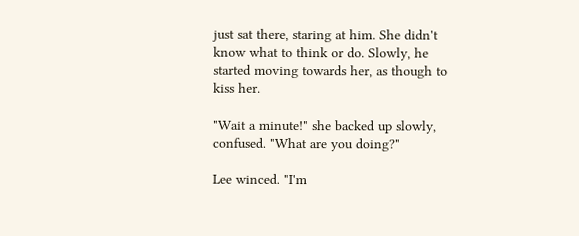just sat there, staring at him. She didn't know what to think or do. Slowly, he started moving towards her, as though to kiss her.

"Wait a minute!" she backed up slowly, confused. "What are you doing?"

Lee winced. "I'm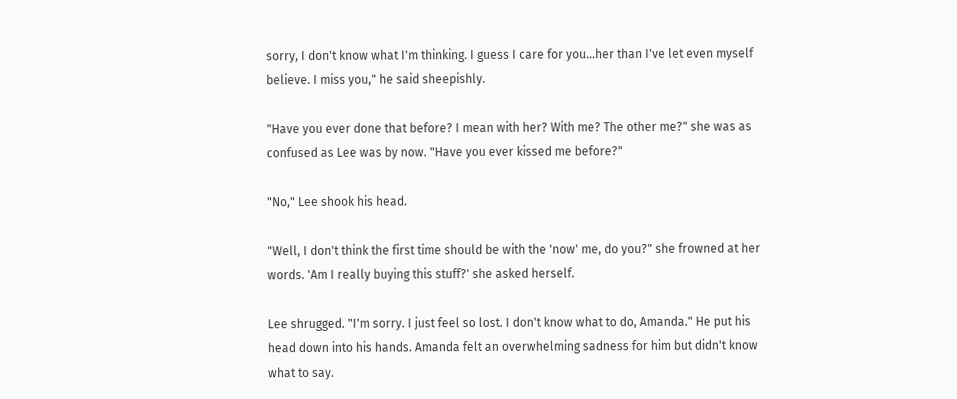sorry, I don't know what I'm thinking. I guess I care for you...her than I've let even myself believe. I miss you," he said sheepishly.

"Have you ever done that before? I mean with her? With me? The other me?" she was as confused as Lee was by now. "Have you ever kissed me before?"

"No," Lee shook his head.

"Well, I don't think the first time should be with the 'now' me, do you?" she frowned at her words. 'Am I really buying this stuff?' she asked herself.

Lee shrugged. "I'm sorry. I just feel so lost. I don't know what to do, Amanda." He put his head down into his hands. Amanda felt an overwhelming sadness for him but didn't know what to say.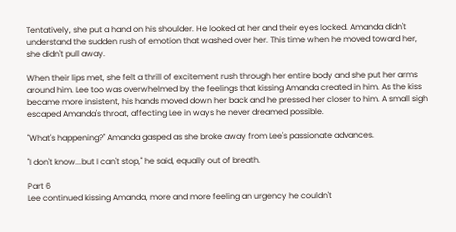Tentatively, she put a hand on his shoulder. He looked at her and their eyes locked. Amanda didn't understand the sudden rush of emotion that washed over her. This time when he moved toward her, she didn't pull away.

When their lips met, she felt a thrill of excitement rush through her entire body and she put her arms around him. Lee too was overwhelmed by the feelings that kissing Amanda created in him. As the kiss became more insistent, his hands moved down her back and he pressed her closer to him. A small sigh escaped Amanda's throat, affecting Lee in ways he never dreamed possible.

"What's happening?" Amanda gasped as she broke away from Lee's passionate advances.

"I don't know...but I can't stop," he said, equally out of breath.

Part 6
Lee continued kissing Amanda, more and more feeling an urgency he couldn't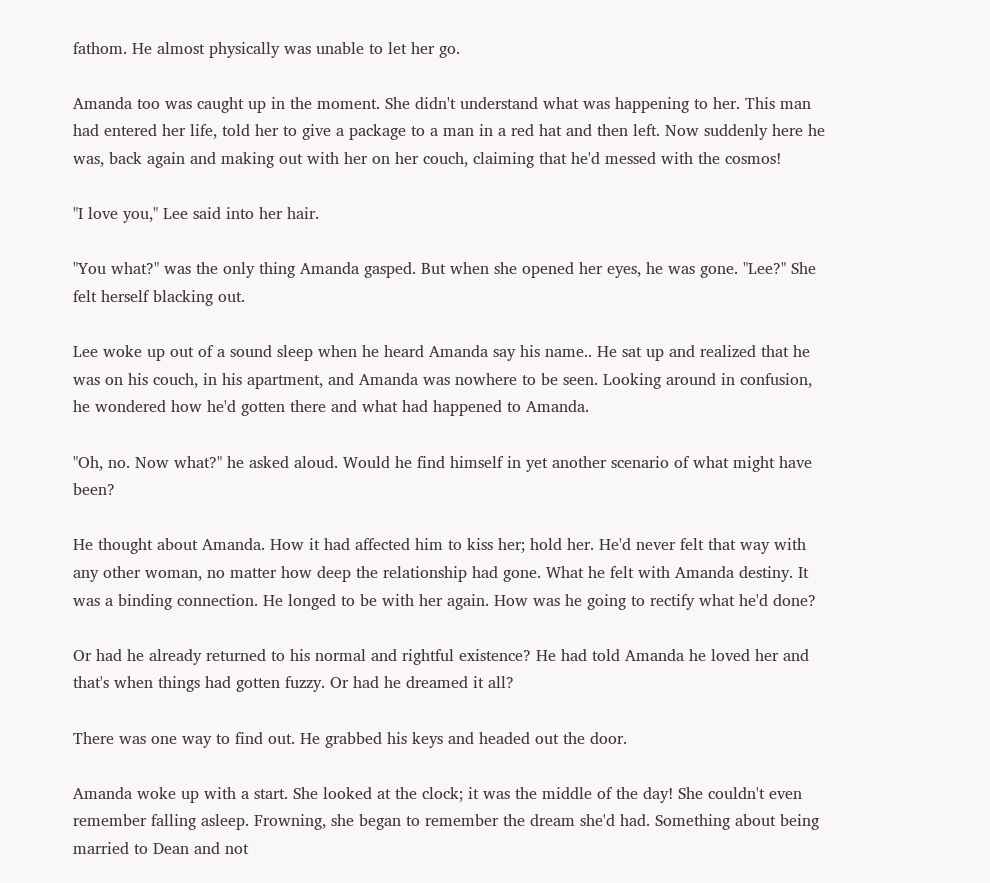fathom. He almost physically was unable to let her go.

Amanda too was caught up in the moment. She didn't understand what was happening to her. This man had entered her life, told her to give a package to a man in a red hat and then left. Now suddenly here he was, back again and making out with her on her couch, claiming that he'd messed with the cosmos!

"I love you," Lee said into her hair.

"You what?" was the only thing Amanda gasped. But when she opened her eyes, he was gone. "Lee?" She felt herself blacking out.

Lee woke up out of a sound sleep when he heard Amanda say his name.. He sat up and realized that he was on his couch, in his apartment, and Amanda was nowhere to be seen. Looking around in confusion, he wondered how he'd gotten there and what had happened to Amanda.

"Oh, no. Now what?" he asked aloud. Would he find himself in yet another scenario of what might have been?

He thought about Amanda. How it had affected him to kiss her; hold her. He'd never felt that way with any other woman, no matter how deep the relationship had gone. What he felt with Amanda destiny. It was a binding connection. He longed to be with her again. How was he going to rectify what he'd done?

Or had he already returned to his normal and rightful existence? He had told Amanda he loved her and that's when things had gotten fuzzy. Or had he dreamed it all?

There was one way to find out. He grabbed his keys and headed out the door.

Amanda woke up with a start. She looked at the clock; it was the middle of the day! She couldn't even remember falling asleep. Frowning, she began to remember the dream she'd had. Something about being married to Dean and not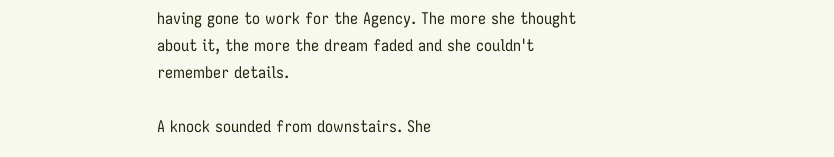having gone to work for the Agency. The more she thought about it, the more the dream faded and she couldn't remember details.

A knock sounded from downstairs. She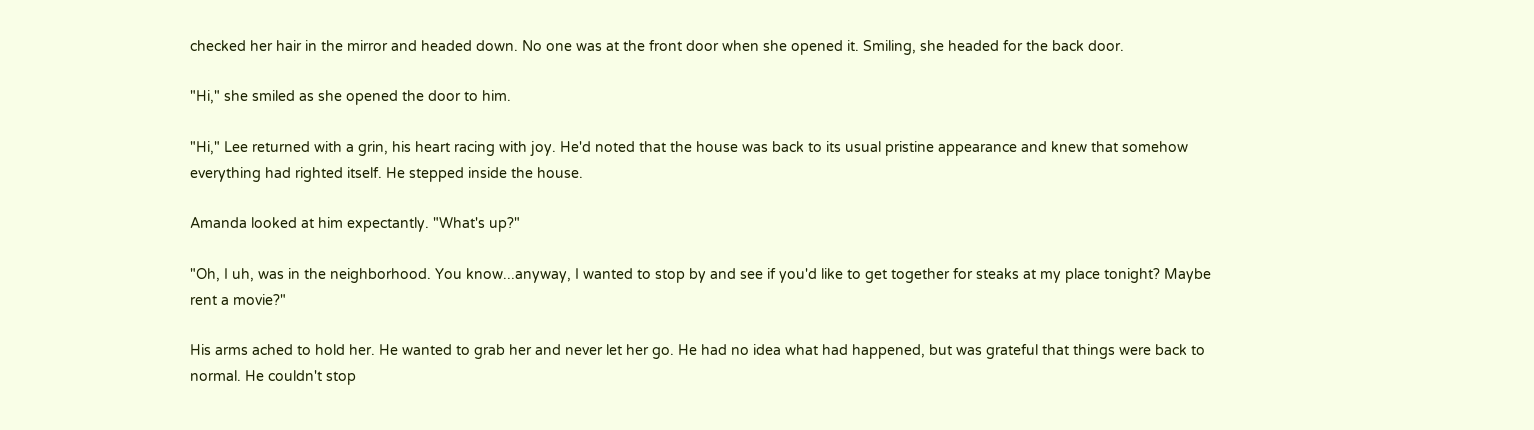checked her hair in the mirror and headed down. No one was at the front door when she opened it. Smiling, she headed for the back door.

"Hi," she smiled as she opened the door to him.

"Hi," Lee returned with a grin, his heart racing with joy. He'd noted that the house was back to its usual pristine appearance and knew that somehow everything had righted itself. He stepped inside the house.

Amanda looked at him expectantly. "What's up?"

"Oh, I uh, was in the neighborhood. You know...anyway, I wanted to stop by and see if you'd like to get together for steaks at my place tonight? Maybe rent a movie?"

His arms ached to hold her. He wanted to grab her and never let her go. He had no idea what had happened, but was grateful that things were back to normal. He couldn't stop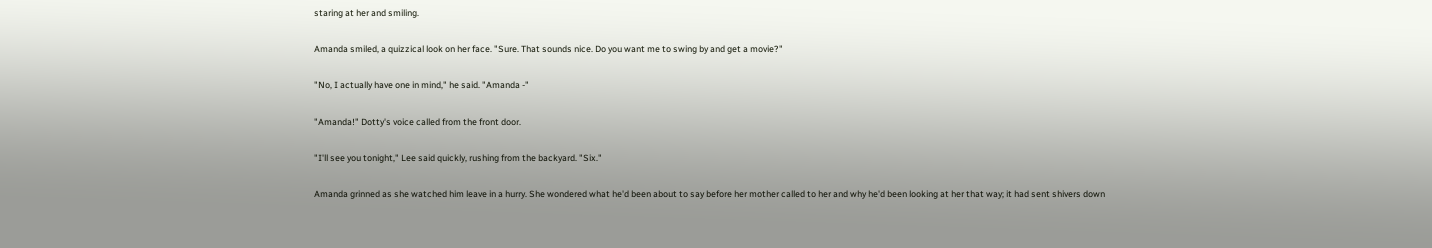staring at her and smiling.

Amanda smiled, a quizzical look on her face. "Sure. That sounds nice. Do you want me to swing by and get a movie?"

"No, I actually have one in mind," he said. "Amanda -"

"Amanda!" Dotty's voice called from the front door.

"I'll see you tonight," Lee said quickly, rushing from the backyard. "Six."

Amanda grinned as she watched him leave in a hurry. She wondered what he'd been about to say before her mother called to her and why he'd been looking at her that way; it had sent shivers down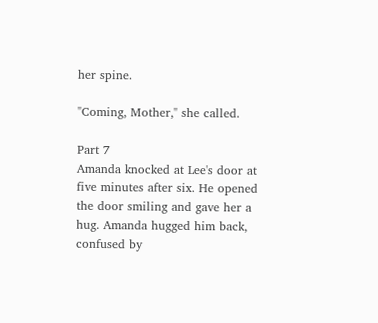her spine.

"Coming, Mother," she called.

Part 7
Amanda knocked at Lee's door at five minutes after six. He opened the door smiling and gave her a hug. Amanda hugged him back, confused by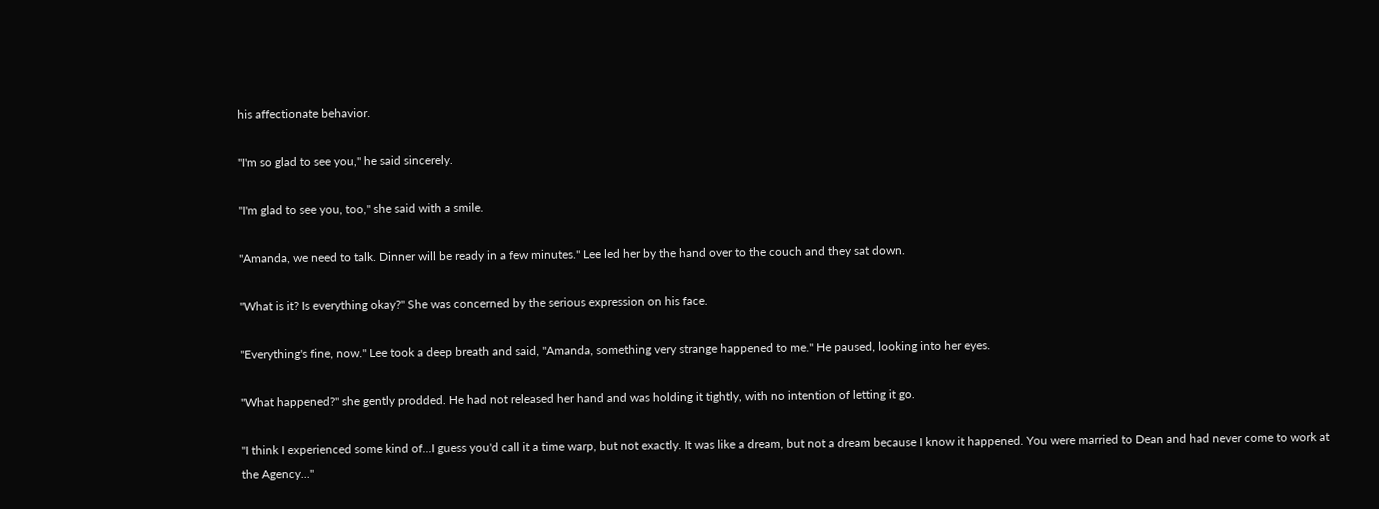his affectionate behavior.

"I'm so glad to see you," he said sincerely.

"I'm glad to see you, too," she said with a smile.

"Amanda, we need to talk. Dinner will be ready in a few minutes." Lee led her by the hand over to the couch and they sat down.

"What is it? Is everything okay?" She was concerned by the serious expression on his face.

"Everything's fine, now." Lee took a deep breath and said, "Amanda, something very strange happened to me." He paused, looking into her eyes.

"What happened?" she gently prodded. He had not released her hand and was holding it tightly, with no intention of letting it go.

"I think I experienced some kind of...I guess you'd call it a time warp, but not exactly. It was like a dream, but not a dream because I know it happened. You were married to Dean and had never come to work at the Agency..."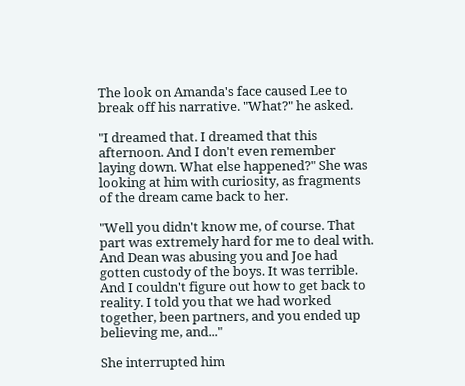The look on Amanda's face caused Lee to break off his narrative. "What?" he asked.

"I dreamed that. I dreamed that this afternoon. And I don't even remember laying down. What else happened?" She was looking at him with curiosity, as fragments of the dream came back to her.

"Well you didn't know me, of course. That part was extremely hard for me to deal with. And Dean was abusing you and Joe had gotten custody of the boys. It was terrible. And I couldn't figure out how to get back to reality. I told you that we had worked together, been partners, and you ended up believing me, and..."

She interrupted him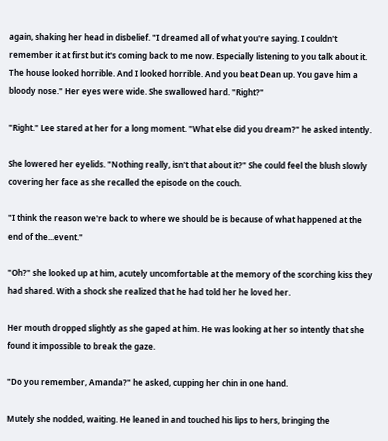again, shaking her head in disbelief. "I dreamed all of what you're saying. I couldn't remember it at first but it's coming back to me now. Especially listening to you talk about it. The house looked horrible. And I looked horrible. And you beat Dean up. You gave him a bloody nose." Her eyes were wide. She swallowed hard. "Right?"

"Right." Lee stared at her for a long moment. "What else did you dream?" he asked intently.

She lowered her eyelids. "Nothing really, isn't that about it?" She could feel the blush slowly covering her face as she recalled the episode on the couch.

"I think the reason we're back to where we should be is because of what happened at the end of the...event."

"Oh?" she looked up at him, acutely uncomfortable at the memory of the scorching kiss they had shared. With a shock she realized that he had told her he loved her.

Her mouth dropped slightly as she gaped at him. He was looking at her so intently that she found it impossible to break the gaze.

"Do you remember, Amanda?" he asked, cupping her chin in one hand.

Mutely she nodded, waiting. He leaned in and touched his lips to hers, bringing the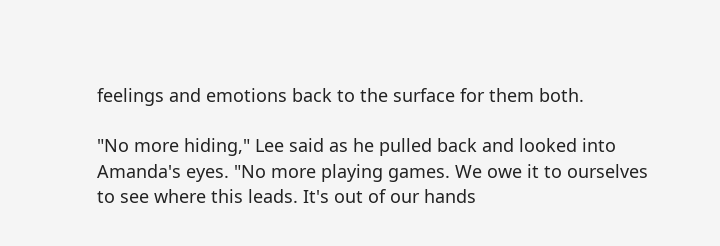feelings and emotions back to the surface for them both.

"No more hiding," Lee said as he pulled back and looked into Amanda's eyes. "No more playing games. We owe it to ourselves to see where this leads. It's out of our hands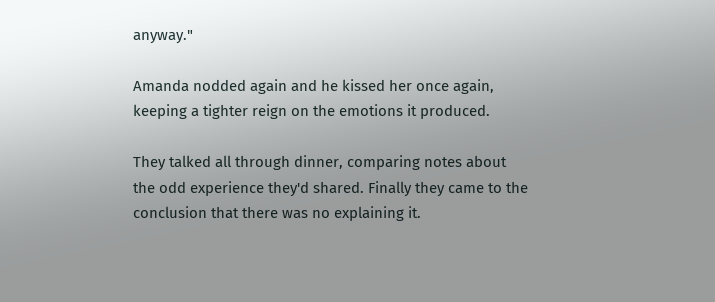anyway."

Amanda nodded again and he kissed her once again, keeping a tighter reign on the emotions it produced.

They talked all through dinner, comparing notes about the odd experience they'd shared. Finally they came to the conclusion that there was no explaining it.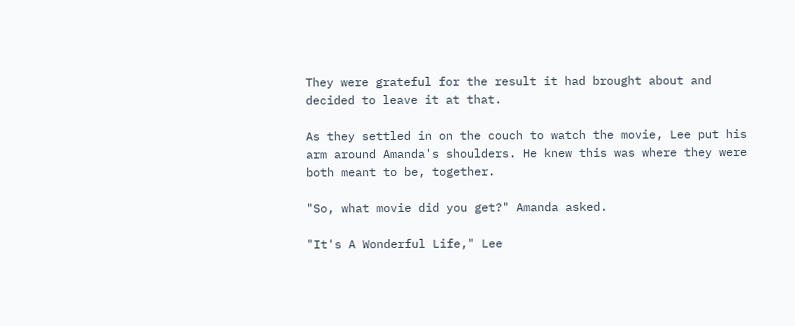They were grateful for the result it had brought about and decided to leave it at that.

As they settled in on the couch to watch the movie, Lee put his arm around Amanda's shoulders. He knew this was where they were both meant to be, together.

"So, what movie did you get?" Amanda asked.

"It's A Wonderful Life," Lee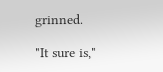grinned.

"It sure is,"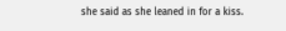she said as she leaned in for a kiss.